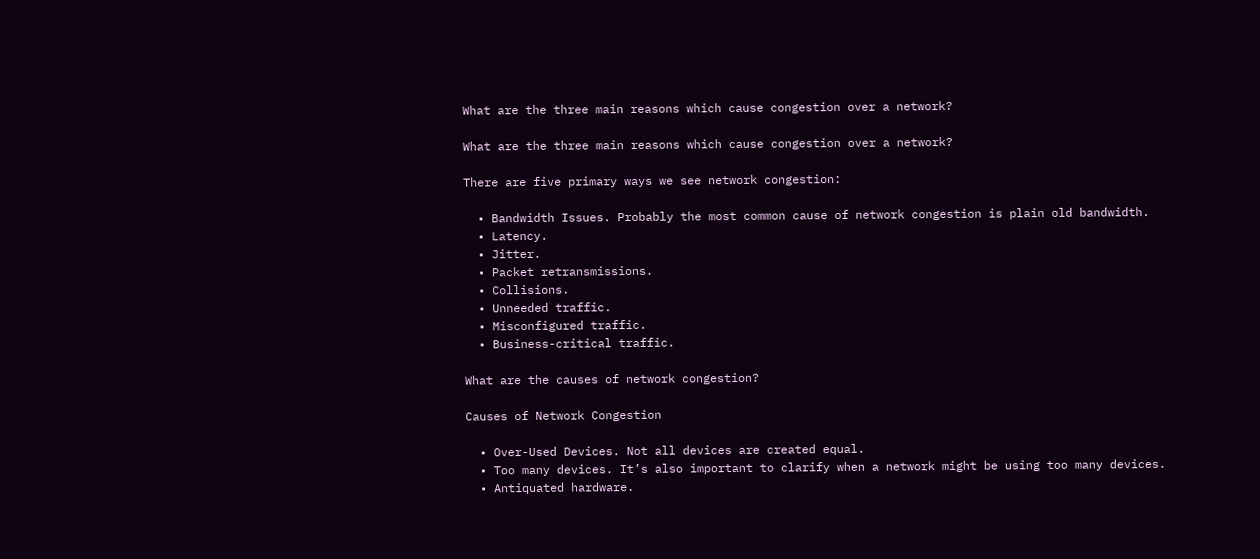What are the three main reasons which cause congestion over a network?

What are the three main reasons which cause congestion over a network?

There are five primary ways we see network congestion:

  • Bandwidth Issues. Probably the most common cause of network congestion is plain old bandwidth.
  • Latency.
  • Jitter.
  • Packet retransmissions.
  • Collisions.
  • Unneeded traffic.
  • Misconfigured traffic.
  • Business-critical traffic.

What are the causes of network congestion?

Causes of Network Congestion

  • Over-Used Devices. Not all devices are created equal.
  • Too many devices. It’s also important to clarify when a network might be using too many devices.
  • Antiquated hardware.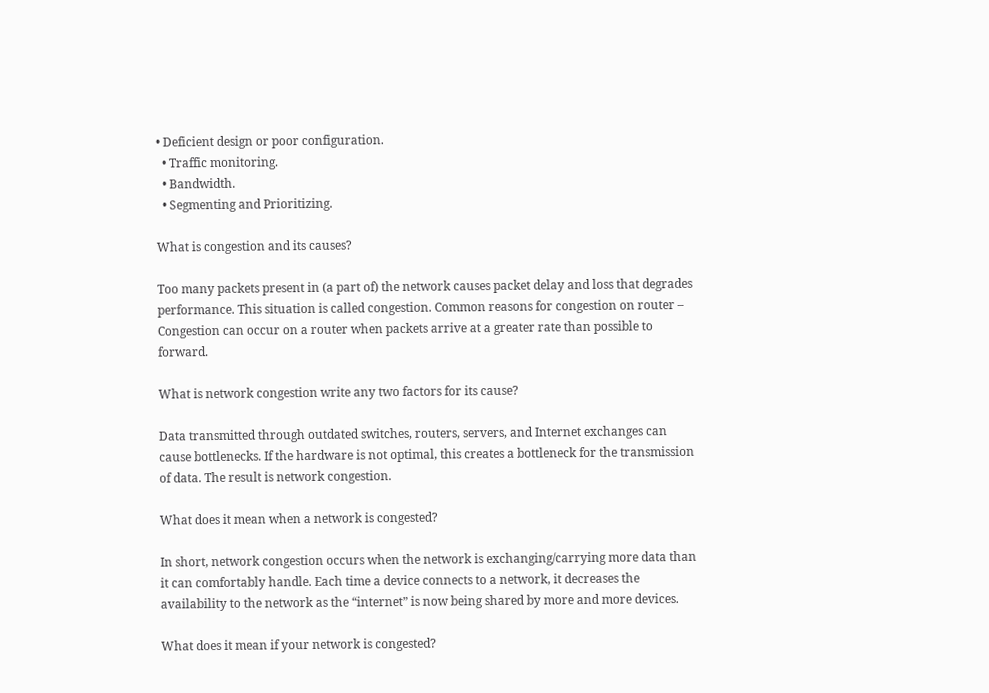• Deficient design or poor configuration.
  • Traffic monitoring.
  • Bandwidth.
  • Segmenting and Prioritizing.

What is congestion and its causes?

Too many packets present in (a part of) the network causes packet delay and loss that degrades performance. This situation is called congestion. Common reasons for congestion on router – Congestion can occur on a router when packets arrive at a greater rate than possible to forward.

What is network congestion write any two factors for its cause?

Data transmitted through outdated switches, routers, servers, and Internet exchanges can cause bottlenecks. If the hardware is not optimal, this creates a bottleneck for the transmission of data. The result is network congestion.

What does it mean when a network is congested?

In short, network congestion occurs when the network is exchanging/carrying more data than it can comfortably handle. Each time a device connects to a network, it decreases the availability to the network as the “internet” is now being shared by more and more devices.

What does it mean if your network is congested?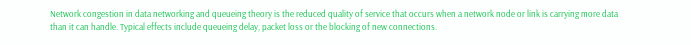Network congestion in data networking and queueing theory is the reduced quality of service that occurs when a network node or link is carrying more data than it can handle. Typical effects include queueing delay, packet loss or the blocking of new connections.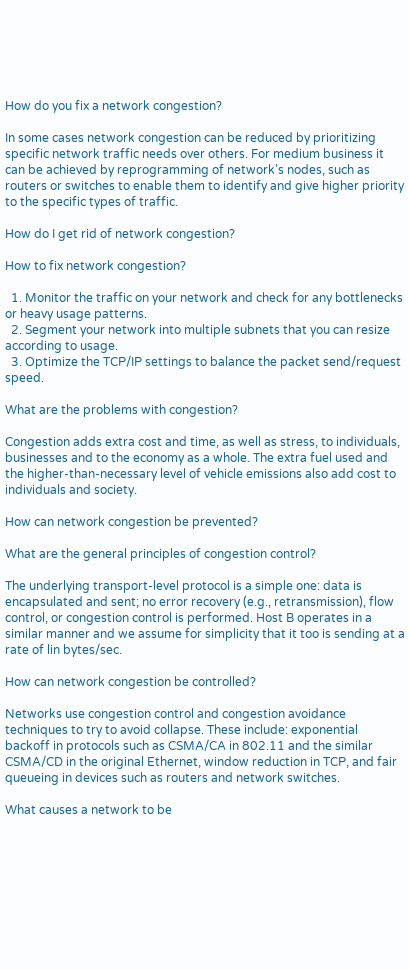How do you fix a network congestion?

In some cases network congestion can be reduced by prioritizing specific network traffic needs over others. For medium business it can be achieved by reprogramming of network’s nodes, such as routers or switches to enable them to identify and give higher priority to the specific types of traffic.

How do I get rid of network congestion?

How to fix network congestion?

  1. Monitor the traffic on your network and check for any bottlenecks or heavy usage patterns.
  2. Segment your network into multiple subnets that you can resize according to usage.
  3. Optimize the TCP/IP settings to balance the packet send/request speed.

What are the problems with congestion?

Congestion adds extra cost and time, as well as stress, to individuals, businesses and to the economy as a whole. The extra fuel used and the higher-than-necessary level of vehicle emissions also add cost to individuals and society.

How can network congestion be prevented?

What are the general principles of congestion control?

The underlying transport-level protocol is a simple one: data is encapsulated and sent; no error recovery (e.g., retransmission), flow control, or congestion control is performed. Host B operates in a similar manner and we assume for simplicity that it too is sending at a rate of lin bytes/sec.

How can network congestion be controlled?

Networks use congestion control and congestion avoidance techniques to try to avoid collapse. These include: exponential backoff in protocols such as CSMA/CA in 802.11 and the similar CSMA/CD in the original Ethernet, window reduction in TCP, and fair queueing in devices such as routers and network switches.

What causes a network to be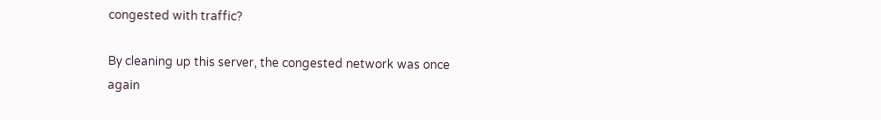congested with traffic?

By cleaning up this server, the congested network was once again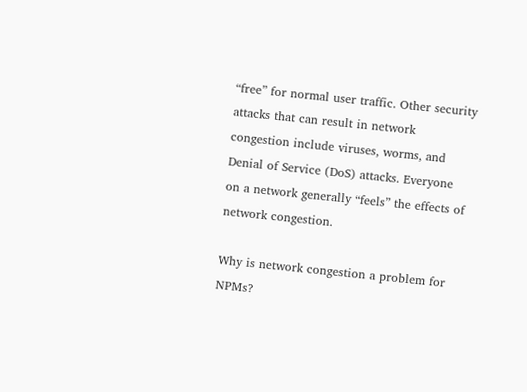“free” for normal user traffic. Other security attacks that can result in network congestion include viruses, worms, and Denial of Service (DoS) attacks. Everyone on a network generally “feels” the effects of network congestion.

Why is network congestion a problem for NPMs?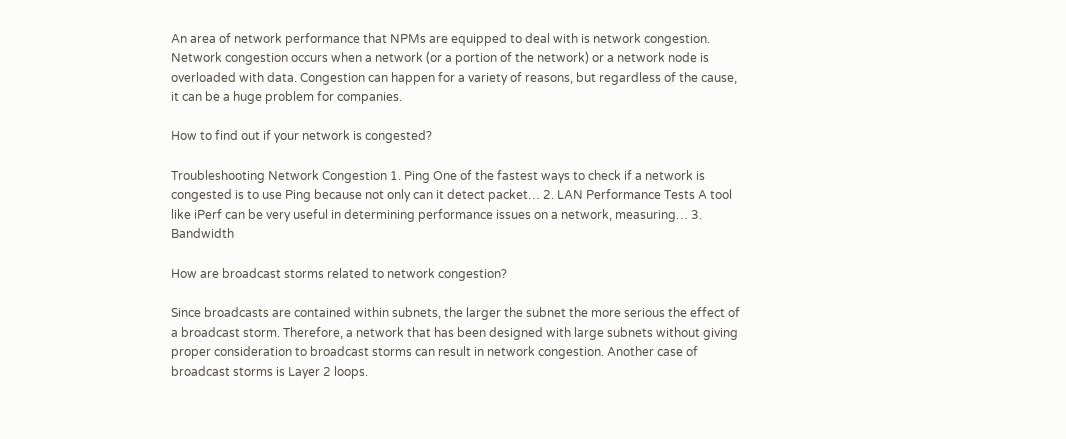An area of network performance that NPMs are equipped to deal with is network congestion. Network congestion occurs when a network (or a portion of the network) or a network node is overloaded with data. Congestion can happen for a variety of reasons, but regardless of the cause, it can be a huge problem for companies.

How to find out if your network is congested?

Troubleshooting Network Congestion 1. Ping One of the fastest ways to check if a network is congested is to use Ping because not only can it detect packet… 2. LAN Performance Tests A tool like iPerf can be very useful in determining performance issues on a network, measuring… 3. Bandwidth

How are broadcast storms related to network congestion?

Since broadcasts are contained within subnets, the larger the subnet the more serious the effect of a broadcast storm. Therefore, a network that has been designed with large subnets without giving proper consideration to broadcast storms can result in network congestion. Another case of broadcast storms is Layer 2 loops.